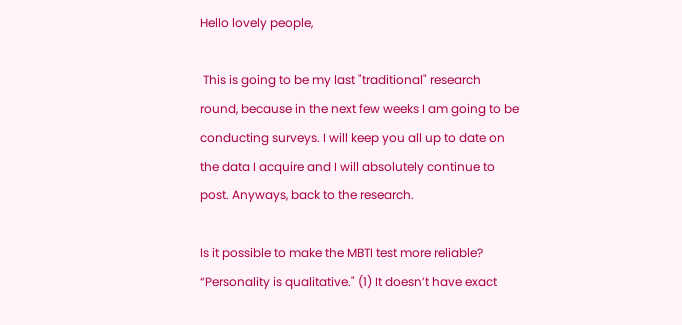Hello lovely people,

 This is going to be my last "traditional" research round, because in the next few weeks I am going to be conducting surveys. I will keep you all up to date on the data I acquire and I will absolutely continue to post. Anyways, back to the research.

Is it possible to make the MBTI test more reliable?  “Personality is qualitative." (1) It doesn’t have exact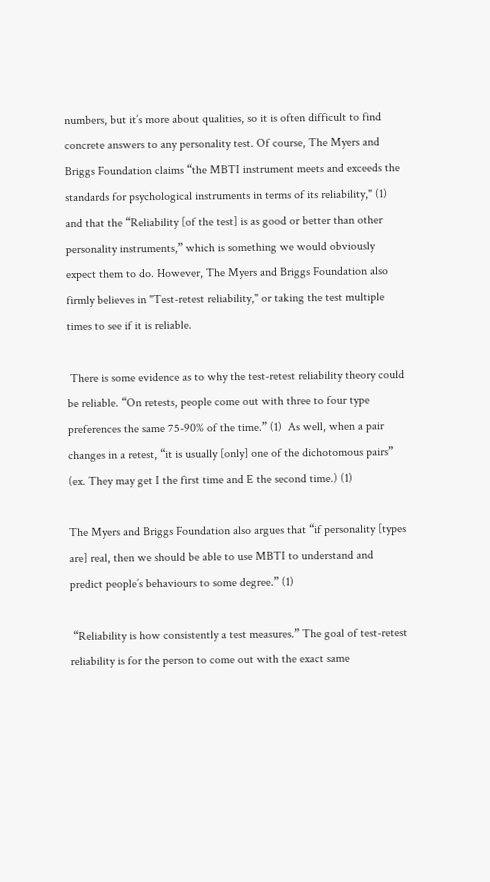numbers, but it’s more about qualities, so it is often difficult to find concrete answers to any personality test. Of course, The Myers and Briggs Foundation claims “the MBTI instrument meets and exceeds the standards for psychological instruments in terms of its reliability," (1) and that the “Reliability [of the test] is as good or better than other personality instruments,” which is something we would obviously expect them to do. However, The Myers and Briggs Foundation also firmly believes in "Test-retest reliability," or taking the test multiple times to see if it is reliable.

 There is some evidence as to why the test-retest reliability theory could be reliable. “On retests, people come out with three to four type preferences the same 75-90% of the time.” (1)  As well, when a pair changes in a retest, “it is usually [only] one of the dichotomous pairs” (ex. They may get I the first time and E the second time.) (1)

The Myers and Briggs Foundation also argues that “if personality [types are] real, then we should be able to use MBTI to understand and predict people’s behaviours to some degree.” (1)

 “Reliability is how consistently a test measures.” The goal of test-retest reliability is for the person to come out with the exact same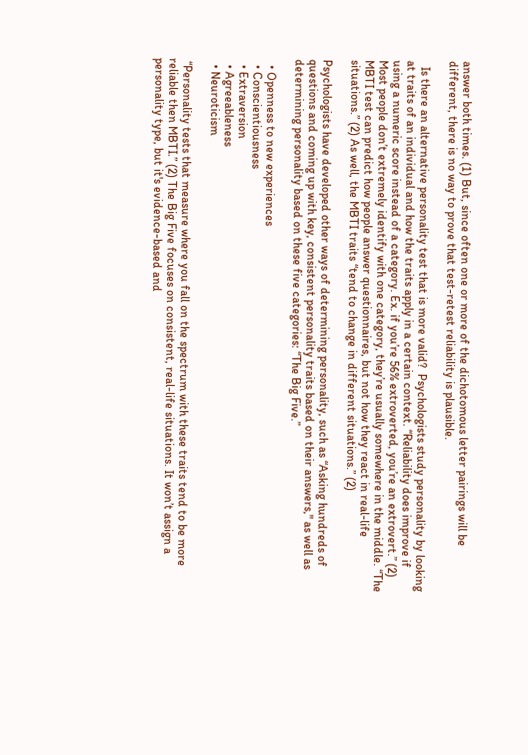answer both times. (1) But, since often one or more of the dichotomous letter pairings will be different, there is no way to prove that test-retest reliability is plausible.

  Is there an alternative personality test that is more valid?  Psychologists study personality by looking at traits of an individual and how the traits apply in a certain context. “Reliability does improve if using a numeric score instead of a category. Ex. if you’re 56% extroverted, you’re an extrovert.” (2) Most people don’t extremely identify with one category, they’re usually somewhere in the middle. “The MBTI test can predict how people answer questionnaires, but not how they react in real-life situations.” (2) As well, the MBTI traits “tend to change in different situations.” (2)

Psychologists have developed other ways of determining personality, such as “Asking hundreds of questions and coming up with key, consistent personality traits based on their answers," as well as determining personality based on these five categories: “The Big Five.”

  • Openness to new experiences
  • Conscientiousness
  • Extraversion
  • Agreeableness
  • Neuroticism

 “Personality tests that measure where you fall on the spectrum with these traits tend to be more reliable then MBTI.” (2) The Big Five focuses on consistent, real-life situations. It won’t assign a personality type, but it's evidence-based and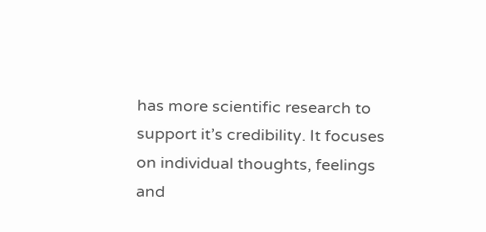has more scientific research to support it’s credibility. It focuses on individual thoughts, feelings and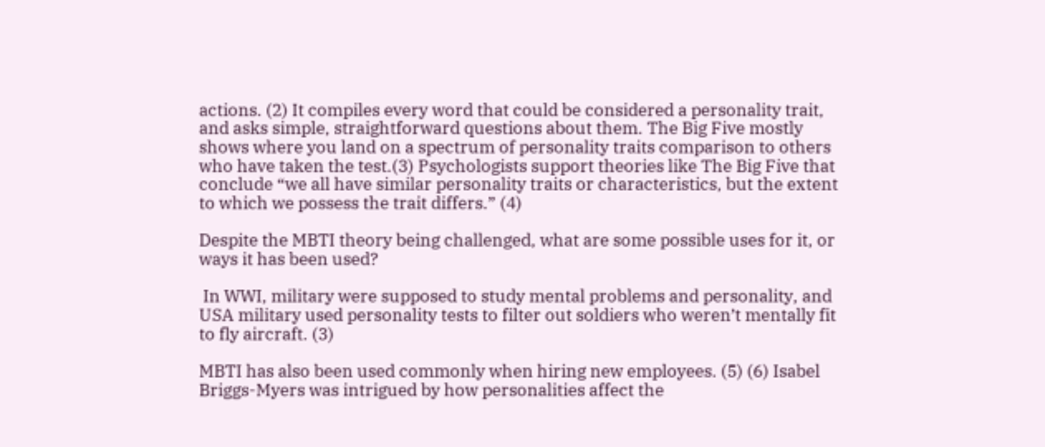actions. (2) It compiles every word that could be considered a personality trait, and asks simple, straightforward questions about them. The Big Five mostly shows where you land on a spectrum of personality traits comparison to others who have taken the test.(3) Psychologists support theories like The Big Five that conclude “we all have similar personality traits or characteristics, but the extent to which we possess the trait differs.” (4)

Despite the MBTI theory being challenged, what are some possible uses for it, or ways it has been used?

 In WWI, military were supposed to study mental problems and personality, and USA military used personality tests to filter out soldiers who weren’t mentally fit to fly aircraft. (3)

MBTI has also been used commonly when hiring new employees. (5) (6) Isabel Briggs-Myers was intrigued by how personalities affect the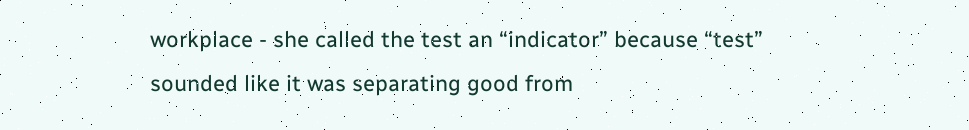workplace - she called the test an “indicator” because “test” sounded like it was separating good from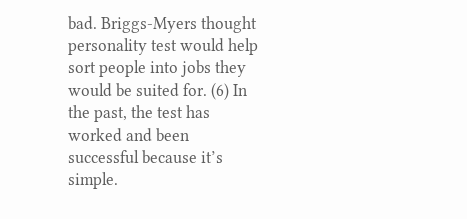bad. Briggs-Myers thought personality test would help sort people into jobs they would be suited for. (6) In the past, the test has worked and been successful because it’s simple.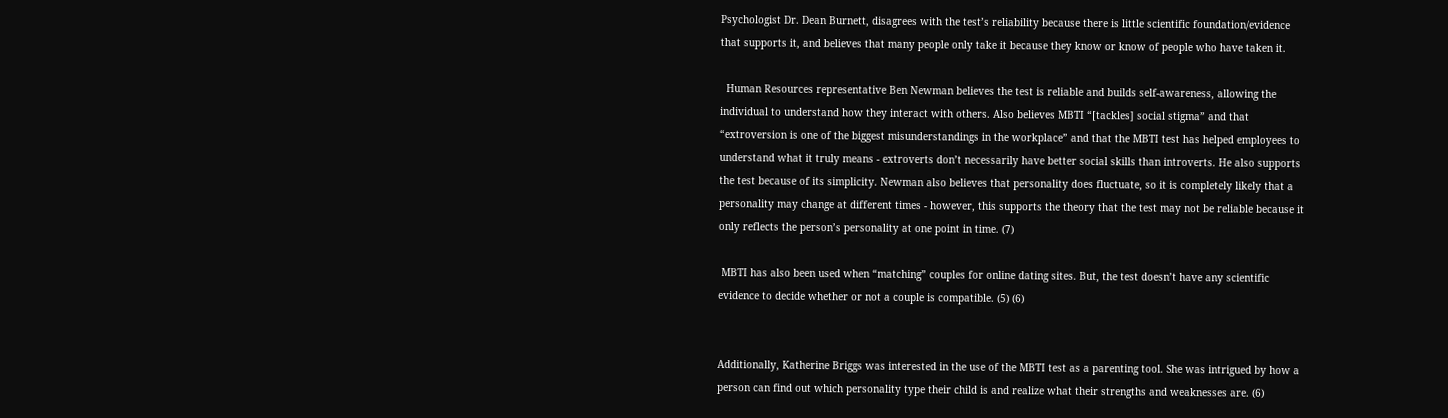Psychologist Dr. Dean Burnett, disagrees with the test’s reliability because there is little scientific foundation/evidence that supports it, and believes that many people only take it because they know or know of people who have taken it.

  Human Resources representative Ben Newman believes the test is reliable and builds self-awareness, allowing the individual to understand how they interact with others. Also believes MBTI “[tackles] social stigma” and that “extroversion is one of the biggest misunderstandings in the workplace” and that the MBTI test has helped employees to understand what it truly means - extroverts don’t necessarily have better social skills than introverts. He also supports the test because of its simplicity. Newman also believes that personality does fluctuate, so it is completely likely that a personality may change at different times - however, this supports the theory that the test may not be reliable because it only reflects the person’s personality at one point in time. (7)

 MBTI has also been used when “matching” couples for online dating sites. But, the test doesn’t have any scientific evidence to decide whether or not a couple is compatible. (5) (6)


Additionally, Katherine Briggs was interested in the use of the MBTI test as a parenting tool. She was intrigued by how a person can find out which personality type their child is and realize what their strengths and weaknesses are. (6)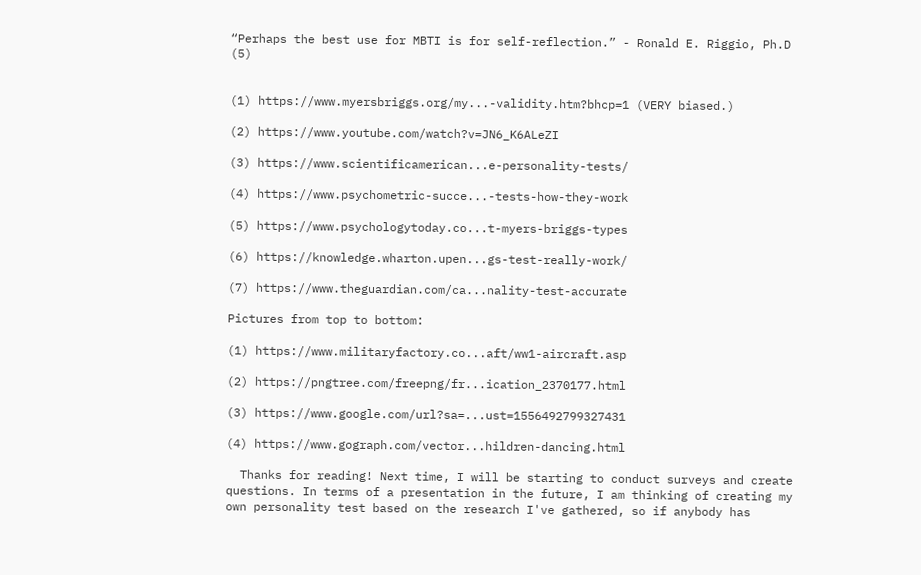“Perhaps the best use for MBTI is for self-reflection.” - Ronald E. Riggio, Ph.D (5)


(1) https://www.myersbriggs.org/my...-validity.htm?bhcp=1 (VERY biased.)

(2) https://www.youtube.com/watch?v=JN6_K6ALeZI

(3) https://www.scientificamerican...e-personality-tests/

(4) https://www.psychometric-succe...-tests-how-they-work

(5) https://www.psychologytoday.co...t-myers-briggs-types

(6) https://knowledge.wharton.upen...gs-test-really-work/

(7) https://www.theguardian.com/ca...nality-test-accurate

Pictures from top to bottom:

(1) https://www.militaryfactory.co...aft/ww1-aircraft.asp

(2) https://pngtree.com/freepng/fr...ication_2370177.html

(3) https://www.google.com/url?sa=...ust=1556492799327431

(4) https://www.gograph.com/vector...hildren-dancing.html

  Thanks for reading! Next time, I will be starting to conduct surveys and create questions. In terms of a presentation in the future, I am thinking of creating my own personality test based on the research I've gathered, so if anybody has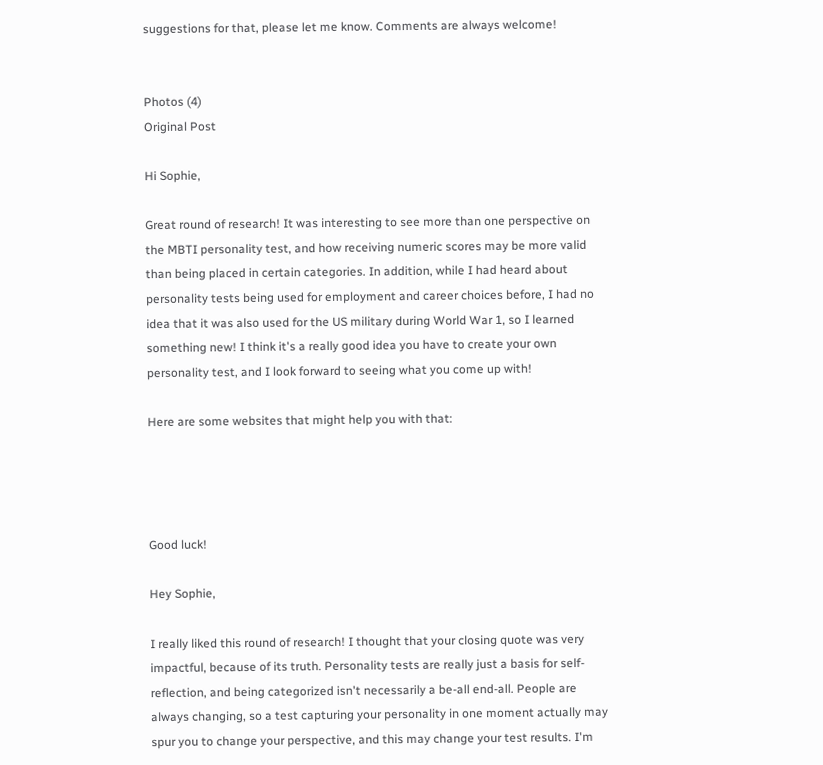suggestions for that, please let me know. Comments are always welcome!


Photos (4)
Original Post

Hi Sophie,

Great round of research! It was interesting to see more than one perspective on the MBTI personality test, and how receiving numeric scores may be more valid than being placed in certain categories. In addition, while I had heard about personality tests being used for employment and career choices before, I had no idea that it was also used for the US military during World War 1, so I learned something new! I think it's a really good idea you have to create your own personality test, and I look forward to seeing what you come up with!

Here are some websites that might help you with that:




Good luck!

Hey Sophie,

I really liked this round of research! I thought that your closing quote was very impactful, because of its truth. Personality tests are really just a basis for self-reflection, and being categorized isn't necessarily a be-all end-all. People are always changing, so a test capturing your personality in one moment actually may spur you to change your perspective, and this may change your test results. I'm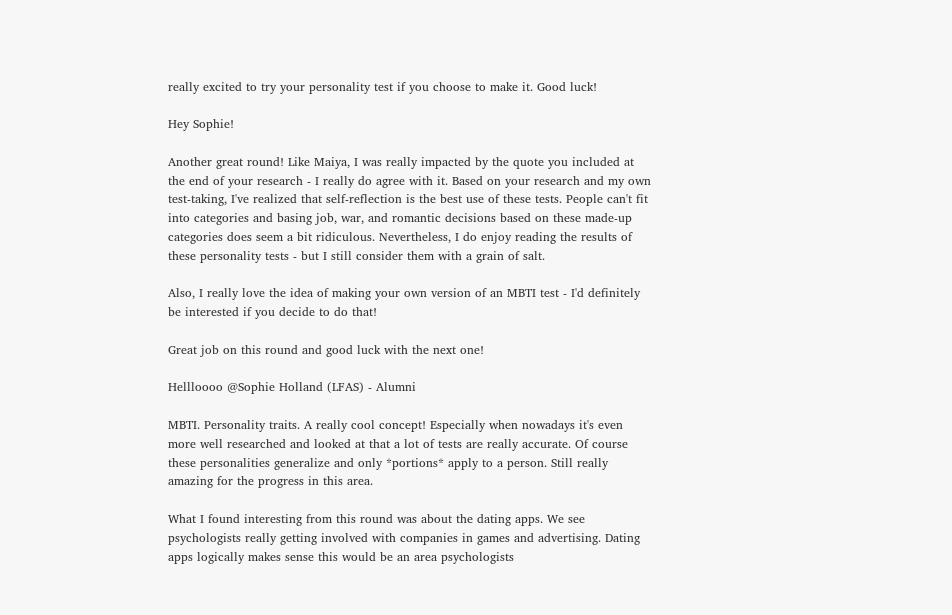really excited to try your personality test if you choose to make it. Good luck!

Hey Sophie!

Another great round! Like Maiya, I was really impacted by the quote you included at the end of your research - I really do agree with it. Based on your research and my own test-taking, I've realized that self-reflection is the best use of these tests. People can't fit into categories and basing job, war, and romantic decisions based on these made-up categories does seem a bit ridiculous. Nevertheless, I do enjoy reading the results of these personality tests - but I still consider them with a grain of salt.

Also, I really love the idea of making your own version of an MBTI test - I'd definitely be interested if you decide to do that!

Great job on this round and good luck with the next one!

Hellloooo @Sophie Holland (LFAS) - Alumni

MBTI. Personality traits. A really cool concept! Especially when nowadays it's even more well researched and looked at that a lot of tests are really accurate. Of course these personalities generalize and only *portions* apply to a person. Still really amazing for the progress in this area.

What I found interesting from this round was about the dating apps. We see psychologists really getting involved with companies in games and advertising. Dating apps logically makes sense this would be an area psychologists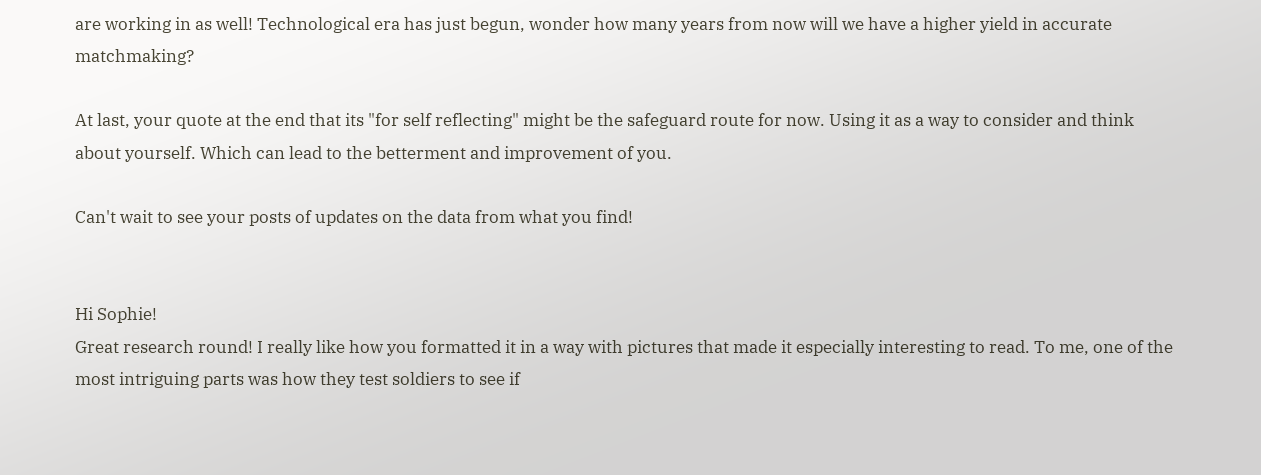are working in as well! Technological era has just begun, wonder how many years from now will we have a higher yield in accurate matchmaking?

At last, your quote at the end that its "for self reflecting" might be the safeguard route for now. Using it as a way to consider and think about yourself. Which can lead to the betterment and improvement of you.

Can't wait to see your posts of updates on the data from what you find!


Hi Sophie!
Great research round! I really like how you formatted it in a way with pictures that made it especially interesting to read. To me, one of the most intriguing parts was how they test soldiers to see if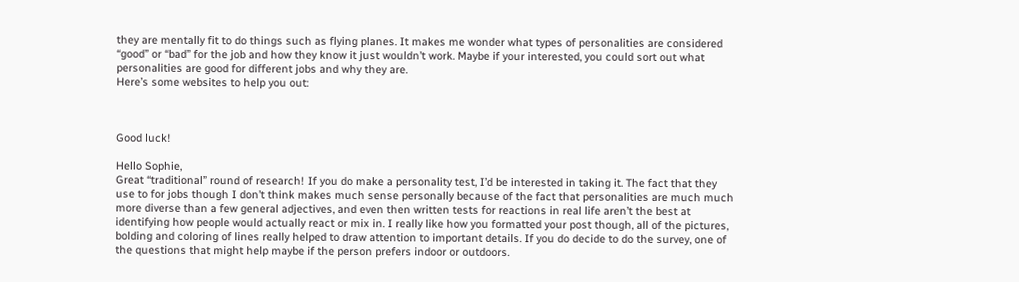they are mentally fit to do things such as flying planes. It makes me wonder what types of personalities are considered “good” or “bad” for the job and how they know it just wouldn’t work. Maybe if your interested, you could sort out what personalities are good for different jobs and why they are.
Here’s some websites to help you out:



Good luck!

Hello Sophie,
Great “traditional” round of research! If you do make a personality test, I’d be interested in taking it. The fact that they use to for jobs though I don’t think makes much sense personally because of the fact that personalities are much much more diverse than a few general adjectives, and even then written tests for reactions in real life aren’t the best at identifying how people would actually react or mix in. I really like how you formatted your post though, all of the pictures, bolding and coloring of lines really helped to draw attention to important details. If you do decide to do the survey, one of the questions that might help maybe if the person prefers indoor or outdoors.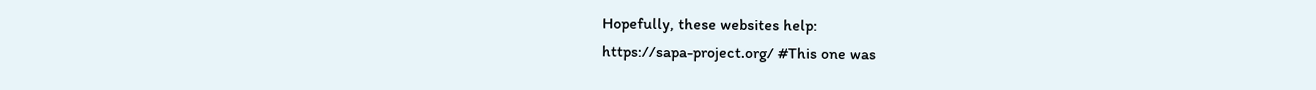Hopefully, these websites help:
https://sapa-project.org/ #This one was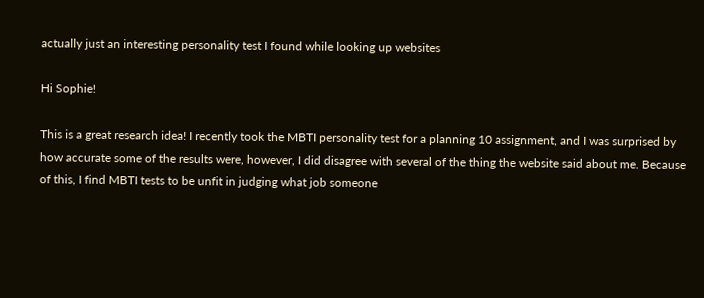actually just an interesting personality test I found while looking up websites

Hi Sophie!

This is a great research idea! I recently took the MBTI personality test for a planning 10 assignment, and I was surprised by how accurate some of the results were, however, I did disagree with several of the thing the website said about me. Because of this, I find MBTI tests to be unfit in judging what job someone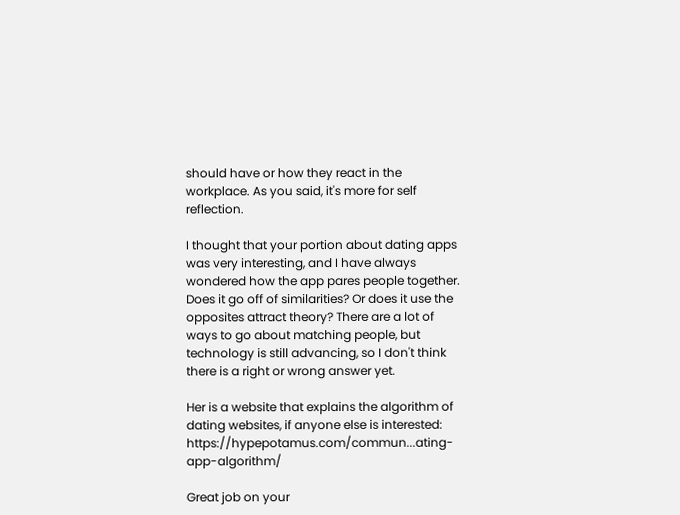should have or how they react in the workplace. As you said, it's more for self reflection.

I thought that your portion about dating apps was very interesting, and I have always wondered how the app pares people together. Does it go off of similarities? Or does it use the opposites attract theory? There are a lot of ways to go about matching people, but technology is still advancing, so I don't think there is a right or wrong answer yet.

Her is a website that explains the algorithm of dating websites, if anyone else is interested: https://hypepotamus.com/commun...ating-app-algorithm/

Great job on your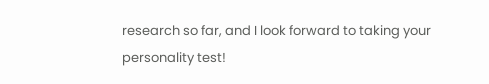research so far, and I look forward to taking your personality test!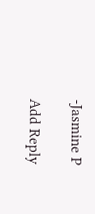-Jasmine P

Add Reply